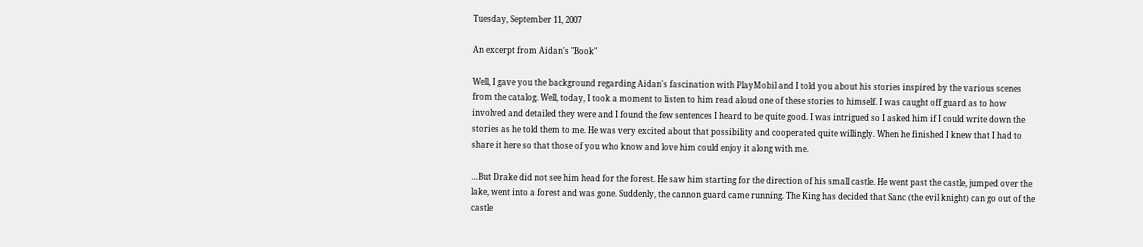Tuesday, September 11, 2007

An excerpt from Aidan's "Book"

Well, I gave you the background regarding Aidan's fascination with PlayMobil and I told you about his stories inspired by the various scenes from the catalog. Well, today, I took a moment to listen to him read aloud one of these stories to himself. I was caught off guard as to how involved and detailed they were and I found the few sentences I heard to be quite good. I was intrigued so I asked him if I could write down the stories as he told them to me. He was very excited about that possibility and cooperated quite willingly. When he finished I knew that I had to share it here so that those of you who know and love him could enjoy it along with me.

…But Drake did not see him head for the forest. He saw him starting for the direction of his small castle. He went past the castle, jumped over the lake, went into a forest and was gone. Suddenly, the cannon guard came running. The King has decided that Sanc (the evil knight) can go out of the castle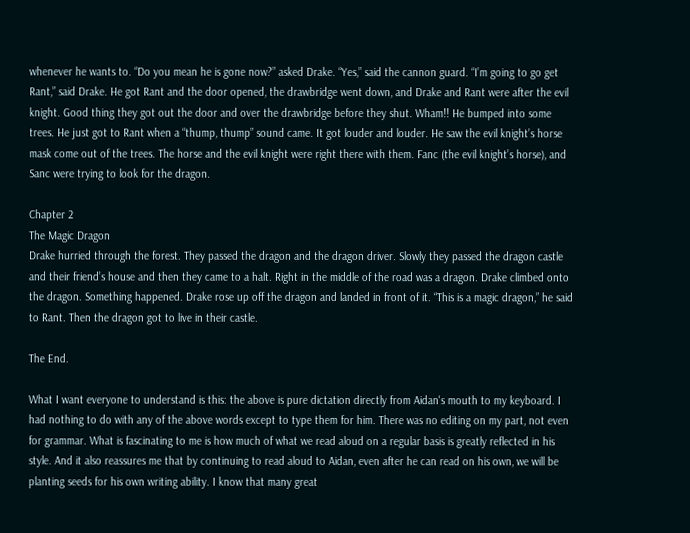whenever he wants to. “Do you mean he is gone now?” asked Drake. “Yes,” said the cannon guard. “I’m going to go get Rant,” said Drake. He got Rant and the door opened, the drawbridge went down, and Drake and Rant were after the evil knight. Good thing they got out the door and over the drawbridge before they shut. Wham!! He bumped into some trees. He just got to Rant when a “thump, thump” sound came. It got louder and louder. He saw the evil knight’s horse mask come out of the trees. The horse and the evil knight were right there with them. Fanc (the evil knight’s horse), and Sanc were trying to look for the dragon.

Chapter 2
The Magic Dragon
Drake hurried through the forest. They passed the dragon and the dragon driver. Slowly they passed the dragon castle and their friend’s house and then they came to a halt. Right in the middle of the road was a dragon. Drake climbed onto the dragon. Something happened. Drake rose up off the dragon and landed in front of it. “This is a magic dragon,” he said to Rant. Then the dragon got to live in their castle.

The End.

What I want everyone to understand is this: the above is pure dictation directly from Aidan's mouth to my keyboard. I had nothing to do with any of the above words except to type them for him. There was no editing on my part, not even for grammar. What is fascinating to me is how much of what we read aloud on a regular basis is greatly reflected in his style. And it also reassures me that by continuing to read aloud to Aidan, even after he can read on his own, we will be planting seeds for his own writing ability. I know that many great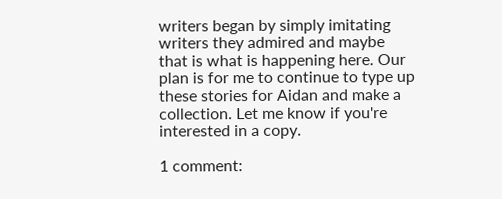writers began by simply imitating writers they admired and maybe that is what is happening here. Our plan is for me to continue to type up these stories for Aidan and make a collection. Let me know if you're interested in a copy.

1 comment: